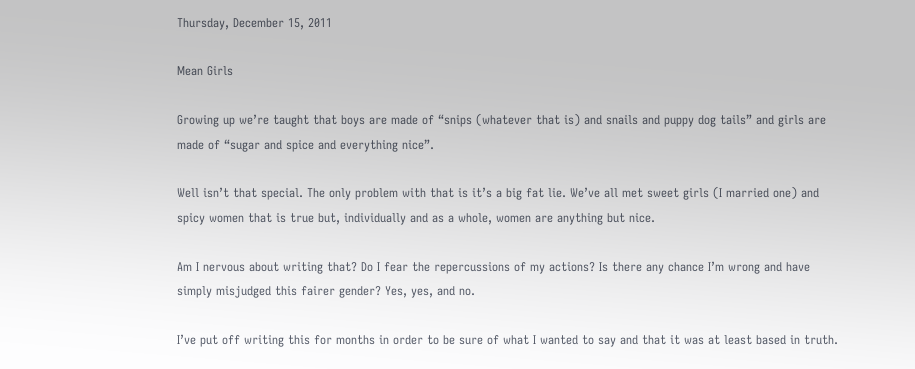Thursday, December 15, 2011

Mean Girls

Growing up we’re taught that boys are made of “snips (whatever that is) and snails and puppy dog tails” and girls are made of “sugar and spice and everything nice”.

Well isn’t that special. The only problem with that is it’s a big fat lie. We’ve all met sweet girls (I married one) and spicy women that is true but, individually and as a whole, women are anything but nice.

Am I nervous about writing that? Do I fear the repercussions of my actions? Is there any chance I’m wrong and have simply misjudged this fairer gender? Yes, yes, and no.

I’ve put off writing this for months in order to be sure of what I wanted to say and that it was at least based in truth.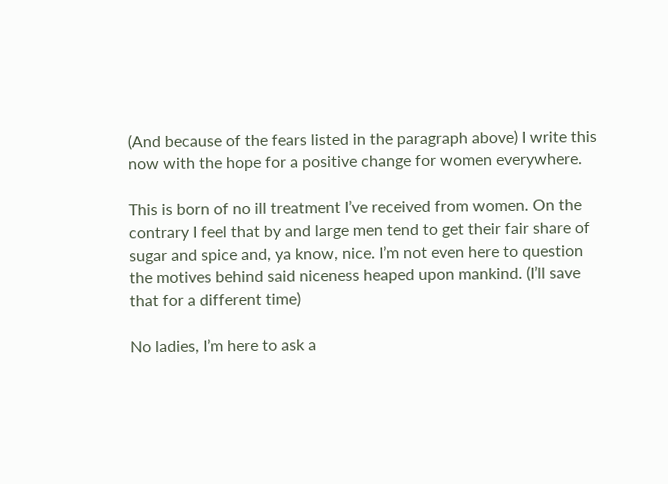(And because of the fears listed in the paragraph above) I write this now with the hope for a positive change for women everywhere.

This is born of no ill treatment I’ve received from women. On the contrary I feel that by and large men tend to get their fair share of sugar and spice and, ya know, nice. I’m not even here to question the motives behind said niceness heaped upon mankind. (I’ll save that for a different time)

No ladies, I’m here to ask a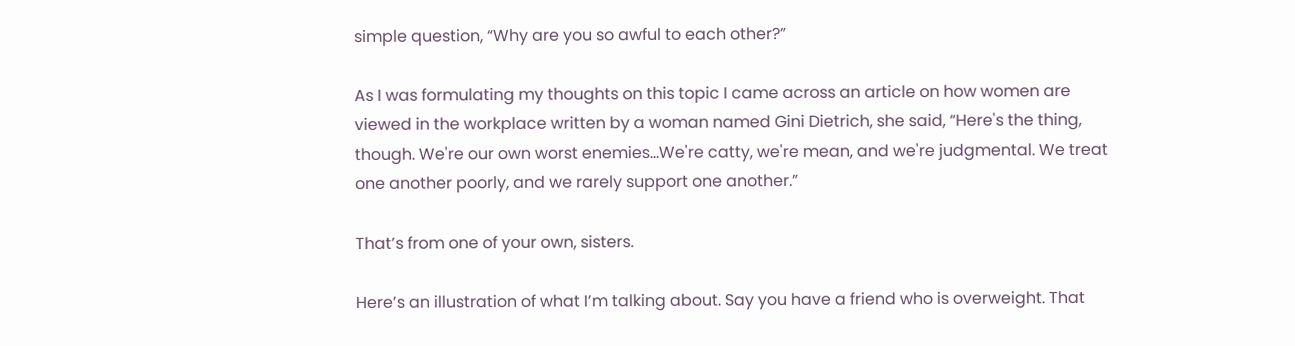simple question, “Why are you so awful to each other?”

As I was formulating my thoughts on this topic I came across an article on how women are viewed in the workplace written by a woman named Gini Dietrich, she said, “Here's the thing, though. We're our own worst enemies…We're catty, we're mean, and we're judgmental. We treat one another poorly, and we rarely support one another.”

That’s from one of your own, sisters.

Here’s an illustration of what I’m talking about. Say you have a friend who is overweight. That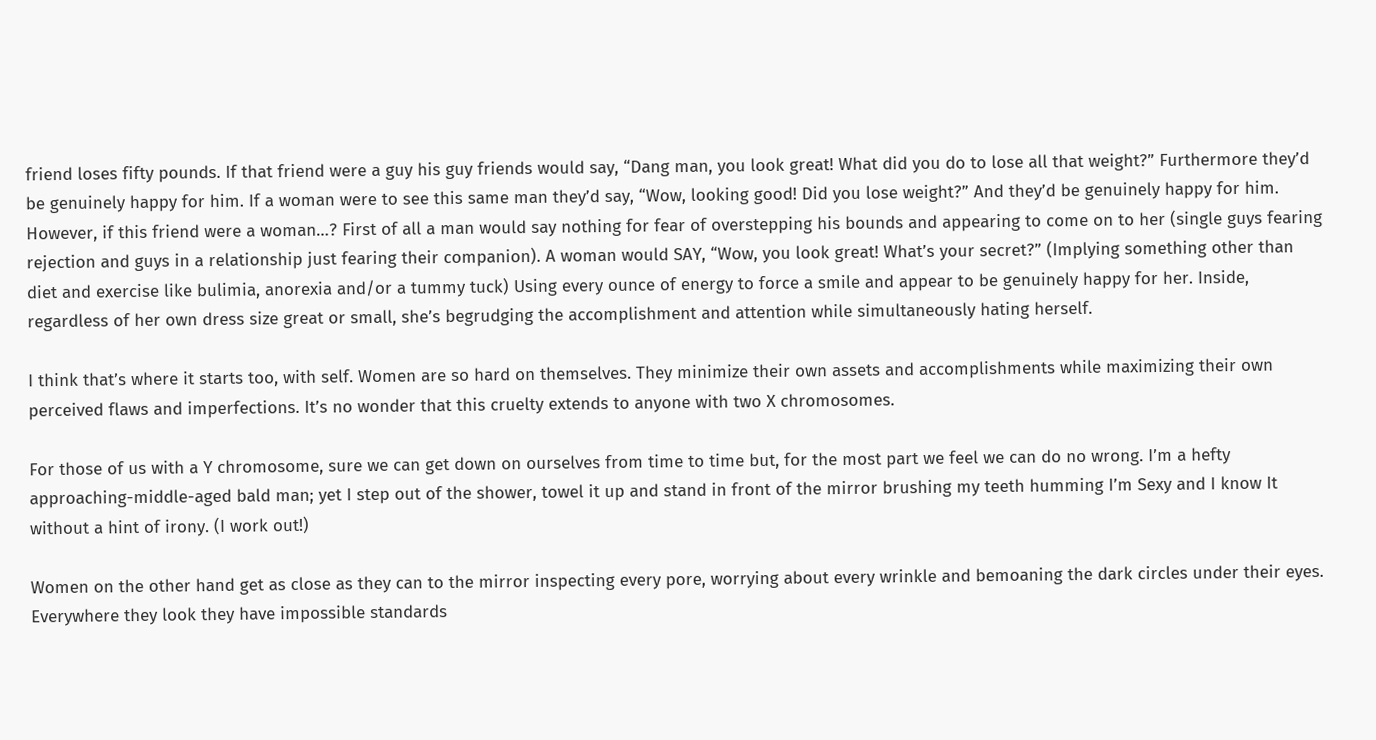friend loses fifty pounds. If that friend were a guy his guy friends would say, “Dang man, you look great! What did you do to lose all that weight?” Furthermore they’d be genuinely happy for him. If a woman were to see this same man they’d say, “Wow, looking good! Did you lose weight?” And they’d be genuinely happy for him. However, if this friend were a woman…? First of all a man would say nothing for fear of overstepping his bounds and appearing to come on to her (single guys fearing rejection and guys in a relationship just fearing their companion). A woman would SAY, “Wow, you look great! What’s your secret?” (Implying something other than diet and exercise like bulimia, anorexia and/or a tummy tuck) Using every ounce of energy to force a smile and appear to be genuinely happy for her. Inside, regardless of her own dress size great or small, she’s begrudging the accomplishment and attention while simultaneously hating herself.

I think that’s where it starts too, with self. Women are so hard on themselves. They minimize their own assets and accomplishments while maximizing their own perceived flaws and imperfections. It’s no wonder that this cruelty extends to anyone with two X chromosomes.

For those of us with a Y chromosome, sure we can get down on ourselves from time to time but, for the most part we feel we can do no wrong. I’m a hefty approaching-middle-aged bald man; yet I step out of the shower, towel it up and stand in front of the mirror brushing my teeth humming I’m Sexy and I know It without a hint of irony. (I work out!)

Women on the other hand get as close as they can to the mirror inspecting every pore, worrying about every wrinkle and bemoaning the dark circles under their eyes. Everywhere they look they have impossible standards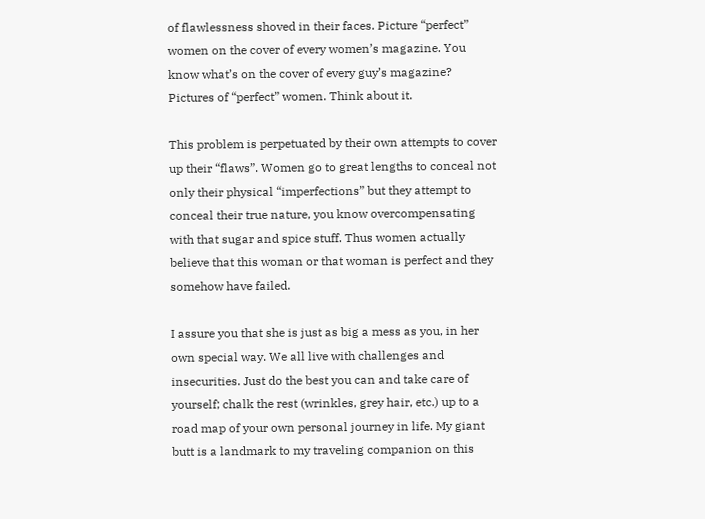of flawlessness shoved in their faces. Picture “perfect” women on the cover of every women’s magazine. You know what’s on the cover of every guy’s magazine? Pictures of “perfect” women. Think about it.

This problem is perpetuated by their own attempts to cover up their “flaws”. Women go to great lengths to conceal not only their physical “imperfections” but they attempt to conceal their true nature, you know overcompensating with that sugar and spice stuff. Thus women actually believe that this woman or that woman is perfect and they somehow have failed.

I assure you that she is just as big a mess as you, in her own special way. We all live with challenges and insecurities. Just do the best you can and take care of yourself; chalk the rest (wrinkles, grey hair, etc.) up to a road map of your own personal journey in life. My giant butt is a landmark to my traveling companion on this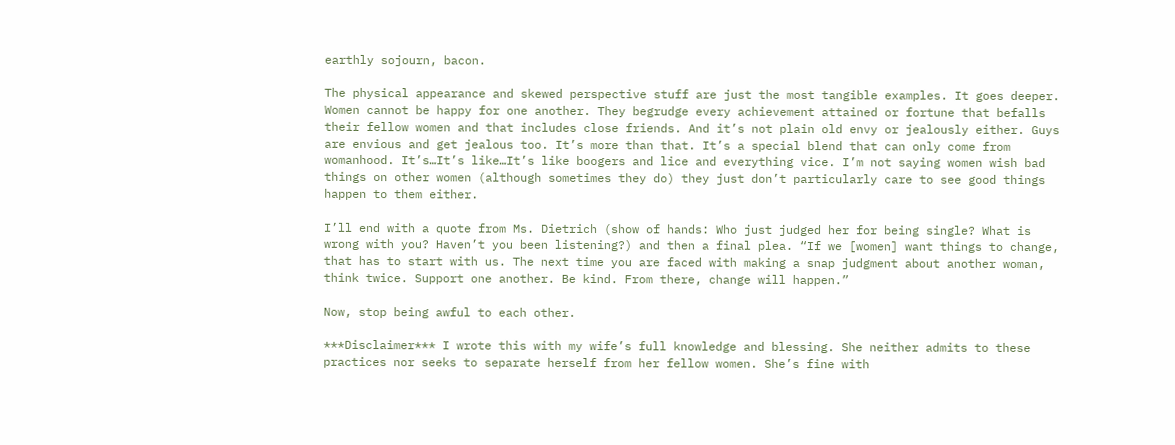earthly sojourn, bacon.

The physical appearance and skewed perspective stuff are just the most tangible examples. It goes deeper. Women cannot be happy for one another. They begrudge every achievement attained or fortune that befalls their fellow women and that includes close friends. And it’s not plain old envy or jealously either. Guys are envious and get jealous too. It’s more than that. It’s a special blend that can only come from womanhood. It’s…It’s like…It’s like boogers and lice and everything vice. I’m not saying women wish bad things on other women (although sometimes they do) they just don’t particularly care to see good things happen to them either.

I’ll end with a quote from Ms. Dietrich (show of hands: Who just judged her for being single? What is wrong with you? Haven’t you been listening?) and then a final plea. “If we [women] want things to change, that has to start with us. The next time you are faced with making a snap judgment about another woman, think twice. Support one another. Be kind. From there, change will happen.”

Now, stop being awful to each other.

***Disclaimer*** I wrote this with my wife’s full knowledge and blessing. She neither admits to these practices nor seeks to separate herself from her fellow women. She’s fine with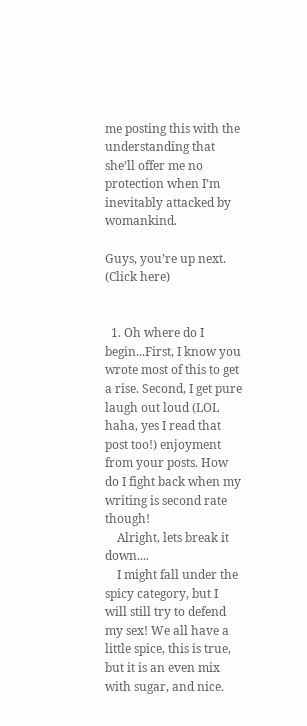me posting this with the understanding that she’ll offer me no protection when I’m inevitably attacked by womankind.

Guys, you’re up next. (Click here)


  1. Oh where do I begin...First, I know you wrote most of this to get a rise. Second, I get pure laugh out loud (LOL haha, yes I read that post too!) enjoyment from your posts. How do I fight back when my writing is second rate though!
    Alright, lets break it down....
    I might fall under the spicy category, but I will still try to defend my sex! We all have a little spice, this is true, but it is an even mix with sugar, and nice.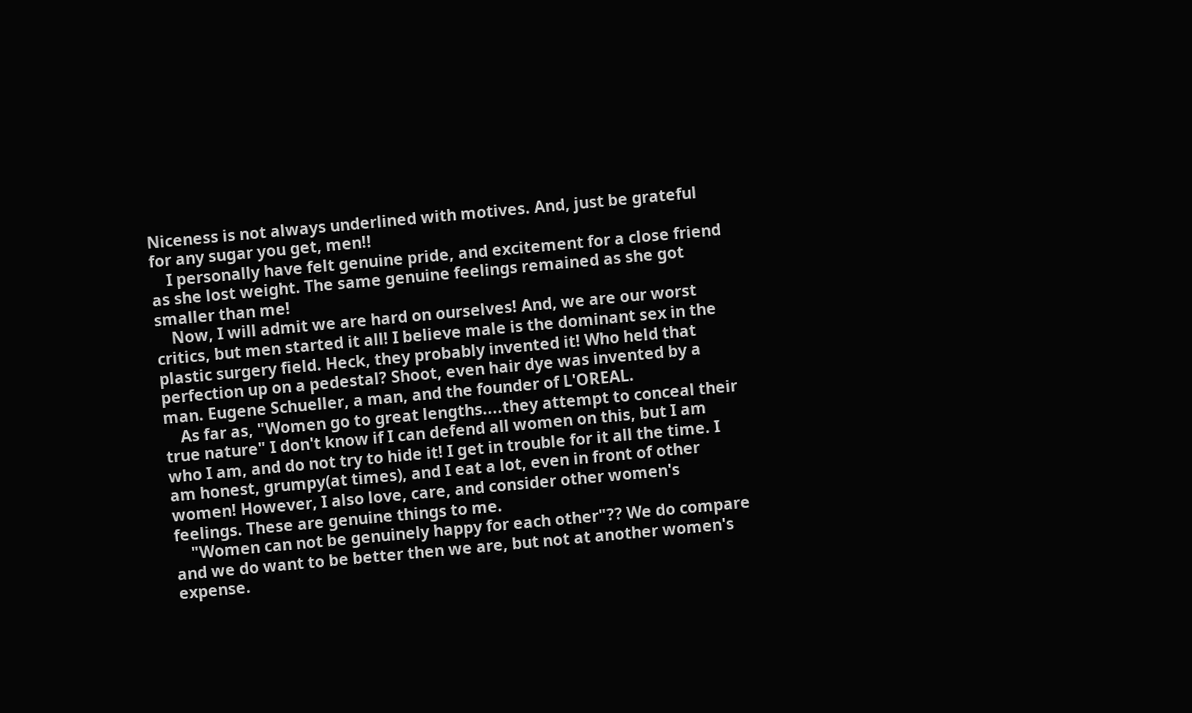Niceness is not always underlined with motives. And, just be grateful for any sugar you get, men!!
    I personally have felt genuine pride, and excitement for a close friend as she lost weight. The same genuine feelings remained as she got smaller than me!
    Now, I will admit we are hard on ourselves! And, we are our worst critics, but men started it all! I believe male is the dominant sex in the plastic surgery field. Heck, they probably invented it! Who held that perfection up on a pedestal? Shoot, even hair dye was invented by a man. Eugene Schueller, a man, and the founder of L'OREAL.
    As far as, "Women go to great lengths....they attempt to conceal their true nature" I don't know if I can defend all women on this, but I am who I am, and do not try to hide it! I get in trouble for it all the time. I am honest, grumpy(at times), and I eat a lot, even in front of other women! However, I also love, care, and consider other women's feelings. These are genuine things to me.
    "Women can not be genuinely happy for each other"?? We do compare and we do want to be better then we are, but not at another women's expense.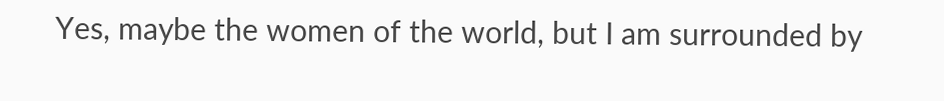Yes, maybe the women of the world, but I am surrounded by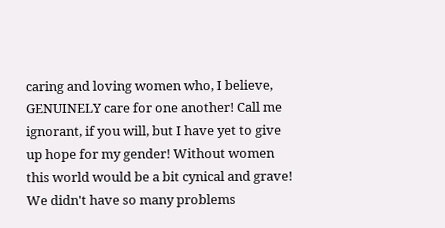caring and loving women who, I believe, GENUINELY care for one another! Call me ignorant, if you will, but I have yet to give up hope for my gender! Without women this world would be a bit cynical and grave! We didn't have so many problems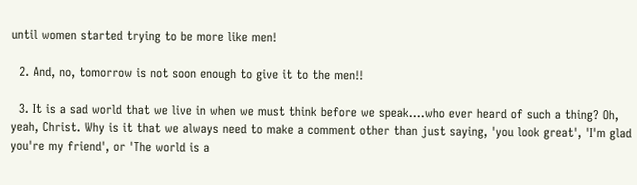until women started trying to be more like men!

  2. And, no, tomorrow is not soon enough to give it to the men!!

  3. It is a sad world that we live in when we must think before we speak....who ever heard of such a thing? Oh, yeah, Christ. Why is it that we always need to make a comment other than just saying, 'you look great', 'I'm glad you're my friend', or 'The world is a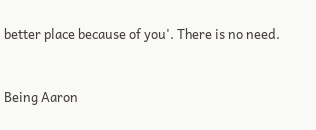better place because of you'. There is no need.


Being Aaron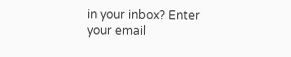in your inbox? Enter your email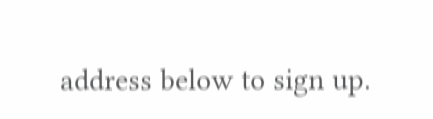address below to sign up.